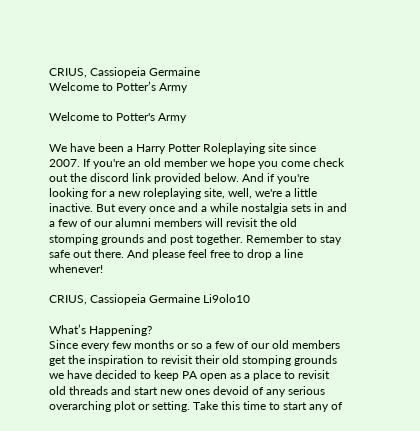CRIUS, Cassiopeia Germaine
Welcome to Potter’s Army

Welcome to Potter's Army

We have been a Harry Potter Roleplaying site since 2007. If you're an old member we hope you come check out the discord link provided below. And if you're looking for a new roleplaying site, well, we're a little inactive. But every once and a while nostalgia sets in and a few of our alumni members will revisit the old stomping grounds and post together. Remember to stay safe out there. And please feel free to drop a line whenever!

CRIUS, Cassiopeia Germaine Li9olo10

What’s Happening?
Since every few months or so a few of our old members get the inspiration to revisit their old stomping grounds we have decided to keep PA open as a place to revisit old threads and start new ones devoid of any serious overarching plot or setting. Take this time to start any of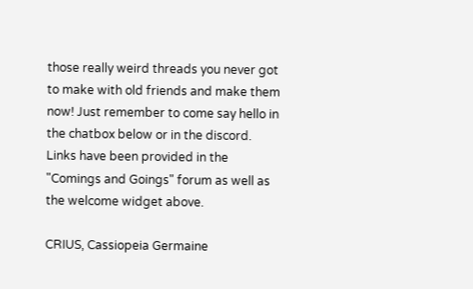those really weird threads you never got to make with old friends and make them now! Just remember to come say hello in the chatbox below or in the discord. Links have been provided in the "Comings and Goings" forum as well as the welcome widget above.

CRIUS, Cassiopeia Germaine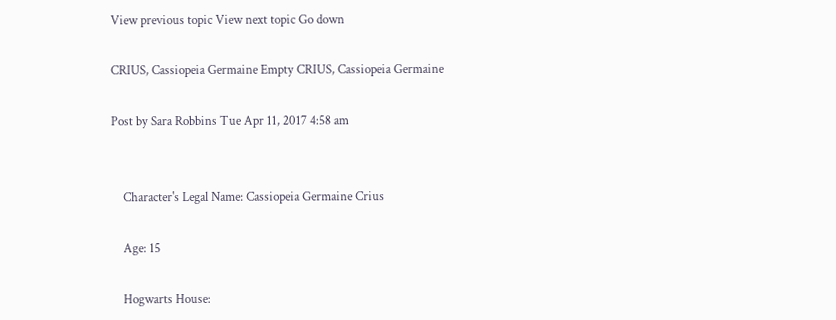View previous topic View next topic Go down

CRIUS, Cassiopeia Germaine Empty CRIUS, Cassiopeia Germaine

Post by Sara Robbins Tue Apr 11, 2017 4:58 am


    Character's Legal Name: Cassiopeia Germaine Crius

    Age: 15

    Hogwarts House: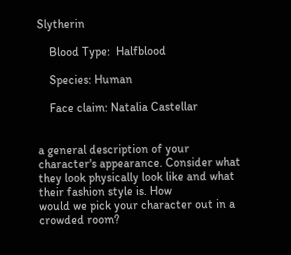Slytherin

    Blood Type:  Halfblood

    Species: Human

    Face claim: Natalia Castellar


a general description of your character's appearance. Consider what
they look physically look like and what their fashion style is. How
would we pick your character out in a crowded room?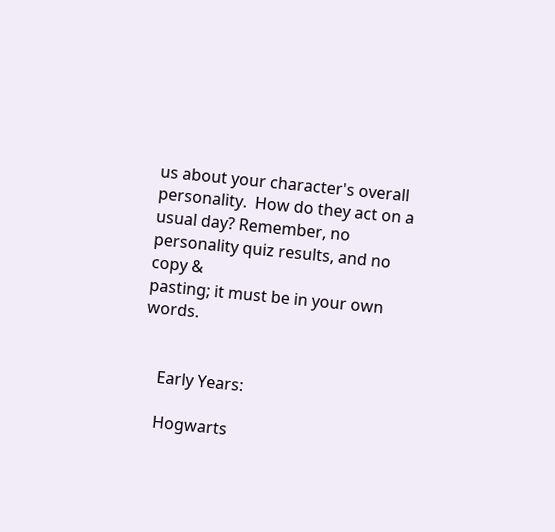us about your character's overall personality.  How do they act on a
usual day? Remember, no personality quiz results, and no copy &
pasting; it must be in your own words.


    Early Years:

    Hogwarts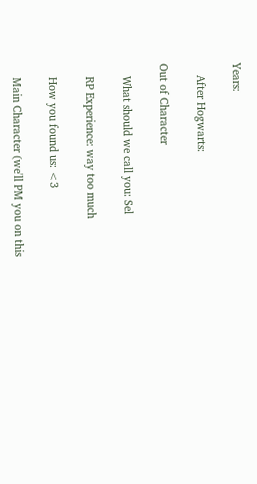Years:

    After Hogwarts:

Out of Character

    What should we call you: Sel

    RP Experience: way too much

    How you found us: <3

    Main Character (we'll PM you on this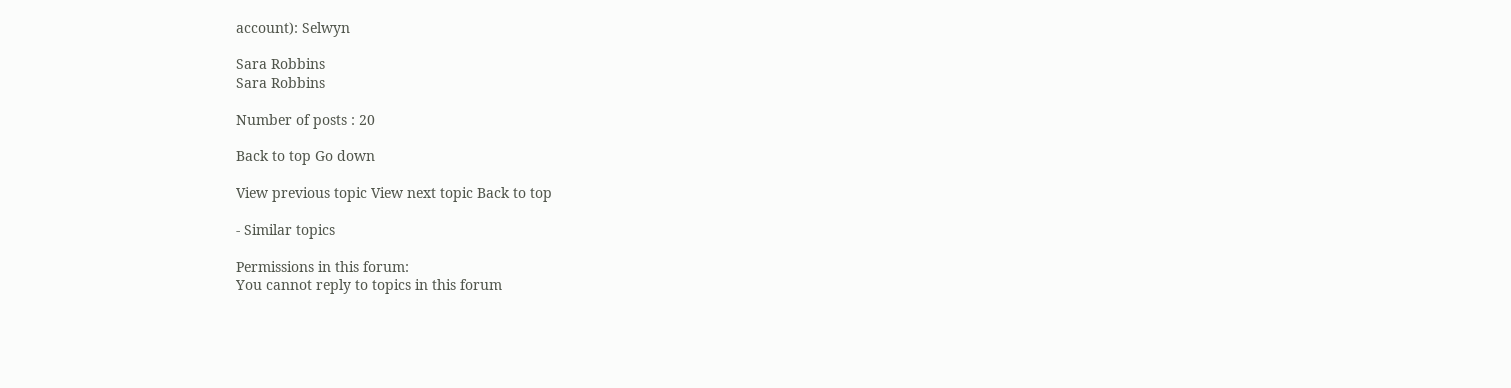account): Selwyn

Sara Robbins
Sara Robbins

Number of posts : 20

Back to top Go down

View previous topic View next topic Back to top

- Similar topics

Permissions in this forum:
You cannot reply to topics in this forum